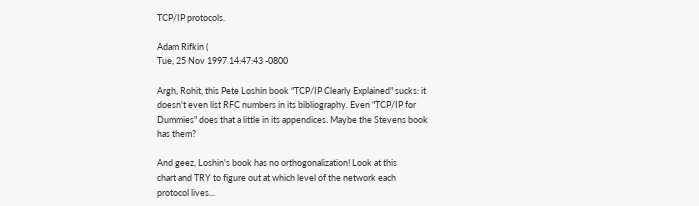TCP/IP protocols.

Adam Rifkin (
Tue, 25 Nov 1997 14:47:43 -0800

Argh, Rohit, this Pete Loshin book "TCP/IP Clearly Explained" sucks: it
doesn't even list RFC numbers in its bibliography. Even "TCP/IP for
Dummies" does that a little in its appendices. Maybe the Stevens book
has them?

And geez, Loshin's book has no orthogonalization! Look at this
chart and TRY to figure out at which level of the network each
protocol lives...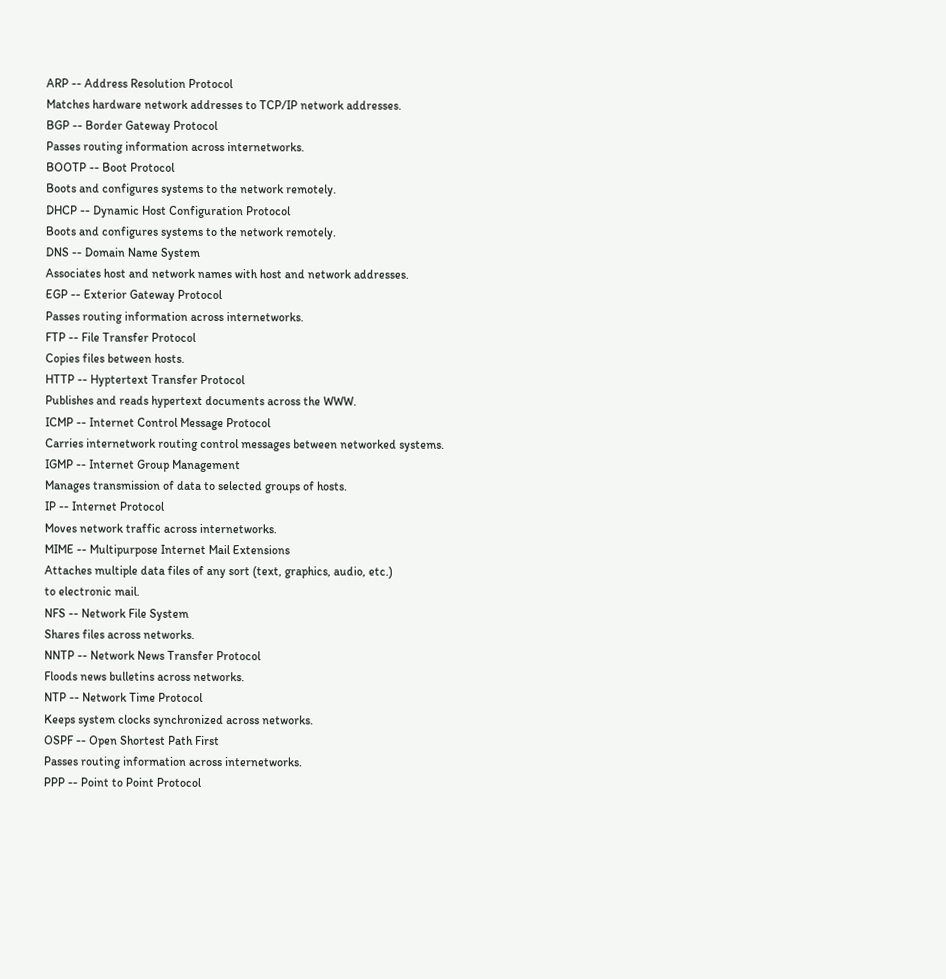ARP -- Address Resolution Protocol
Matches hardware network addresses to TCP/IP network addresses.
BGP -- Border Gateway Protocol
Passes routing information across internetworks.
BOOTP -- Boot Protocol
Boots and configures systems to the network remotely.
DHCP -- Dynamic Host Configuration Protocol
Boots and configures systems to the network remotely.
DNS -- Domain Name System
Associates host and network names with host and network addresses.
EGP -- Exterior Gateway Protocol
Passes routing information across internetworks.
FTP -- File Transfer Protocol
Copies files between hosts.
HTTP -- Hyptertext Transfer Protocol
Publishes and reads hypertext documents across the WWW.
ICMP -- Internet Control Message Protocol
Carries internetwork routing control messages between networked systems.
IGMP -- Internet Group Management
Manages transmission of data to selected groups of hosts.
IP -- Internet Protocol
Moves network traffic across internetworks.
MIME -- Multipurpose Internet Mail Extensions
Attaches multiple data files of any sort (text, graphics, audio, etc.)
to electronic mail.
NFS -- Network File System
Shares files across networks.
NNTP -- Network News Transfer Protocol
Floods news bulletins across networks.
NTP -- Network Time Protocol
Keeps system clocks synchronized across networks.
OSPF -- Open Shortest Path First
Passes routing information across internetworks.
PPP -- Point to Point Protocol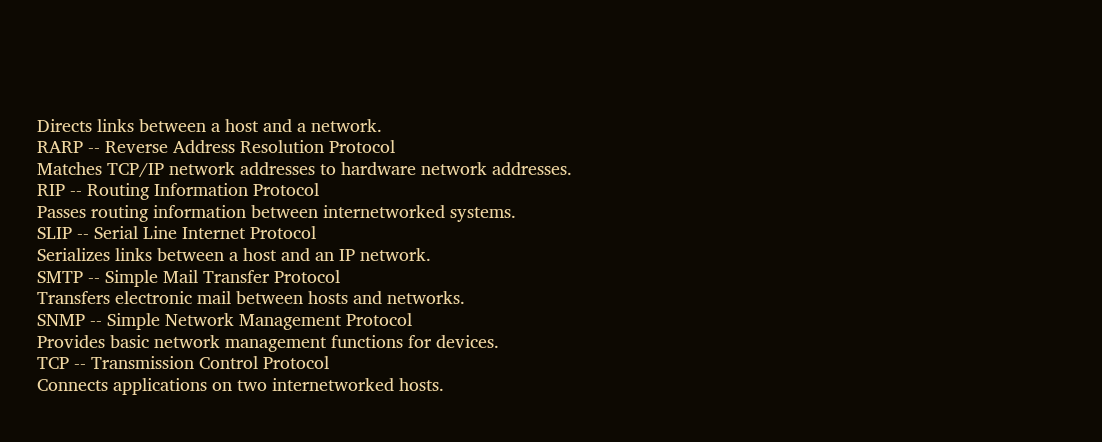Directs links between a host and a network.
RARP -- Reverse Address Resolution Protocol
Matches TCP/IP network addresses to hardware network addresses.
RIP -- Routing Information Protocol
Passes routing information between internetworked systems.
SLIP -- Serial Line Internet Protocol
Serializes links between a host and an IP network.
SMTP -- Simple Mail Transfer Protocol
Transfers electronic mail between hosts and networks.
SNMP -- Simple Network Management Protocol
Provides basic network management functions for devices.
TCP -- Transmission Control Protocol
Connects applications on two internetworked hosts.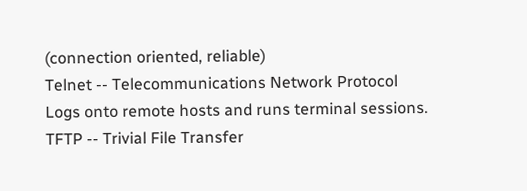(connection oriented, reliable)
Telnet -- Telecommunications Network Protocol
Logs onto remote hosts and runs terminal sessions.
TFTP -- Trivial File Transfer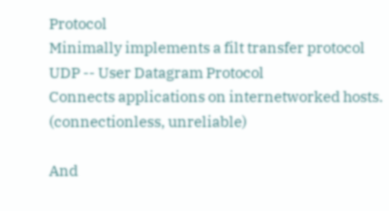Protocol
Minimally implements a filt transfer protocol
UDP -- User Datagram Protocol
Connects applications on internetworked hosts.
(connectionless, unreliable)

And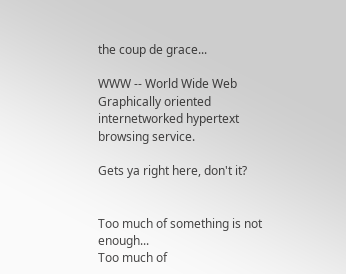the coup de grace...

WWW -- World Wide Web
Graphically oriented internetworked hypertext browsing service.

Gets ya right here, don't it?


Too much of something is not enough...
Too much of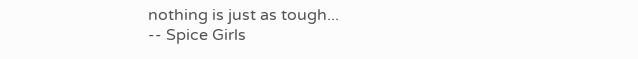nothing is just as tough...
-- Spice Girls